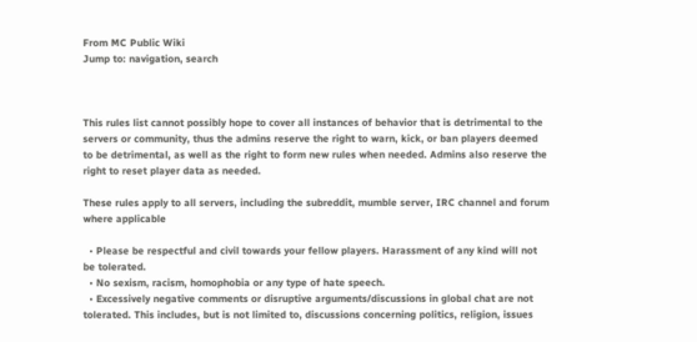From MC Public Wiki
Jump to: navigation, search



This rules list cannot possibly hope to cover all instances of behavior that is detrimental to the servers or community, thus the admins reserve the right to warn, kick, or ban players deemed to be detrimental, as well as the right to form new rules when needed. Admins also reserve the right to reset player data as needed.

These rules apply to all servers, including the subreddit, mumble server, IRC channel and forum where applicable

  • Please be respectful and civil towards your fellow players. Harassment of any kind will not be tolerated.
  • No sexism, racism, homophobia or any type of hate speech.
  • Excessively negative comments or disruptive arguments/discussions in global chat are not tolerated. This includes, but is not limited to, discussions concerning politics, religion, issues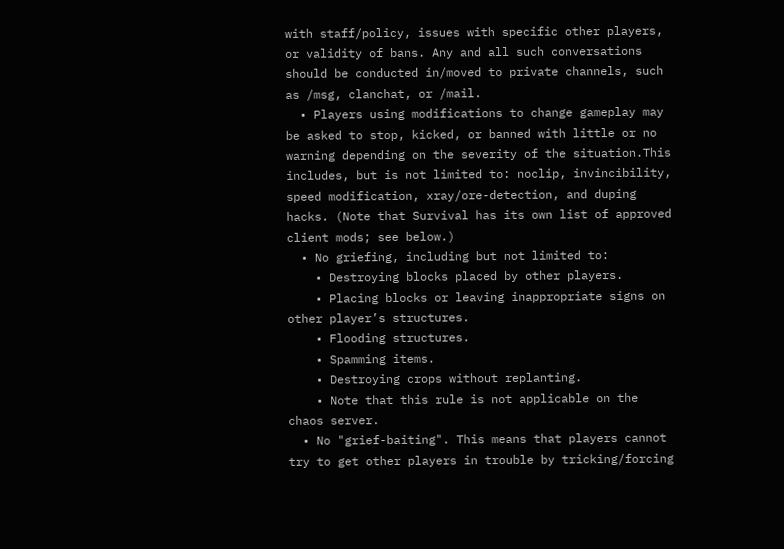with staff/policy, issues with specific other players, or validity of bans. Any and all such conversations should be conducted in/moved to private channels, such as /msg, clanchat, or /mail.
  • Players using modifications to change gameplay may be asked to stop, kicked, or banned with little or no warning depending on the severity of the situation.This includes, but is not limited to: noclip, invincibility, speed modification, xray/ore-detection, and duping hacks. (Note that Survival has its own list of approved client mods; see below.)
  • No griefing, including but not limited to:
    • Destroying blocks placed by other players.
    • Placing blocks or leaving inappropriate signs on other player’s structures.
    • Flooding structures.
    • Spamming items.
    • Destroying crops without replanting.
    • Note that this rule is not applicable on the chaos server.
  • No "grief-baiting". This means that players cannot try to get other players in trouble by tricking/forcing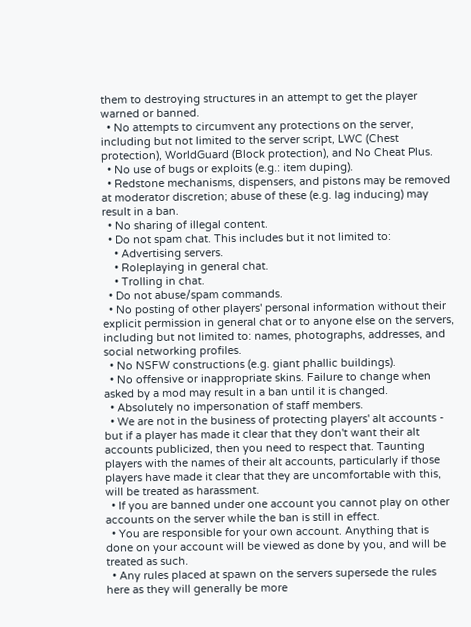them to destroying structures in an attempt to get the player warned or banned.
  • No attempts to circumvent any protections on the server, including but not limited to the server script, LWC (Chest protection), WorldGuard (Block protection), and No Cheat Plus.
  • No use of bugs or exploits (e.g.: item duping).
  • Redstone mechanisms, dispensers, and pistons may be removed at moderator discretion; abuse of these (e.g. lag inducing) may result in a ban.
  • No sharing of illegal content.
  • Do not spam chat. This includes but it not limited to:
    • Advertising servers.
    • Roleplaying in general chat.
    • Trolling in chat.
  • Do not abuse/spam commands.
  • No posting of other players' personal information without their explicit permission in general chat or to anyone else on the servers, including but not limited to: names, photographs, addresses, and social networking profiles.
  • No NSFW constructions (e.g. giant phallic buildings).
  • No offensive or inappropriate skins. Failure to change when asked by a mod may result in a ban until it is changed.
  • Absolutely no impersonation of staff members.
  • We are not in the business of protecting players' alt accounts - but if a player has made it clear that they don't want their alt accounts publicized, then you need to respect that. Taunting players with the names of their alt accounts, particularly if those players have made it clear that they are uncomfortable with this, will be treated as harassment.
  • If you are banned under one account you cannot play on other accounts on the server while the ban is still in effect.
  • You are responsible for your own account. Anything that is done on your account will be viewed as done by you, and will be treated as such.
  • Any rules placed at spawn on the servers supersede the rules here as they will generally be more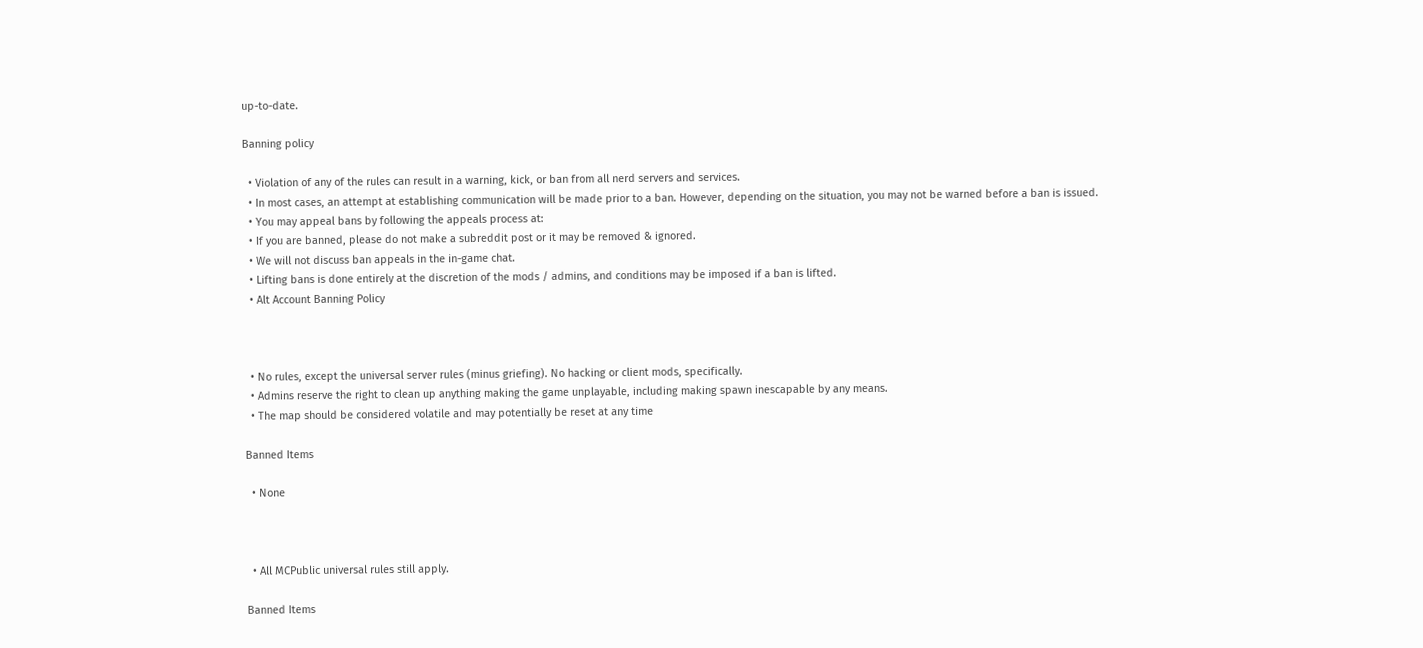up-to-date.

Banning policy

  • Violation of any of the rules can result in a warning, kick, or ban from all nerd servers and services.
  • In most cases, an attempt at establishing communication will be made prior to a ban. However, depending on the situation, you may not be warned before a ban is issued.
  • You may appeal bans by following the appeals process at:
  • If you are banned, please do not make a subreddit post or it may be removed & ignored.
  • We will not discuss ban appeals in the in-game chat.
  • Lifting bans is done entirely at the discretion of the mods / admins, and conditions may be imposed if a ban is lifted.
  • Alt Account Banning Policy



  • No rules, except the universal server rules (minus griefing). No hacking or client mods, specifically.
  • Admins reserve the right to clean up anything making the game unplayable, including making spawn inescapable by any means.
  • The map should be considered volatile and may potentially be reset at any time

Banned Items

  • None



  • All MCPublic universal rules still apply.

Banned Items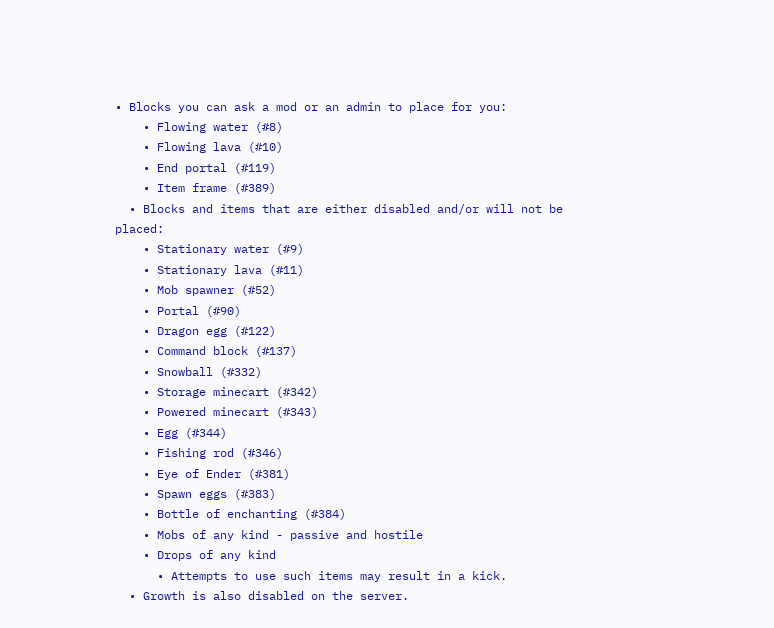• Blocks you can ask a mod or an admin to place for you:
    • Flowing water (#8)
    • Flowing lava (#10)
    • End portal (#119)
    • Item frame (#389)
  • Blocks and items that are either disabled and/or will not be placed:
    • Stationary water (#9)
    • Stationary lava (#11)
    • Mob spawner (#52)
    • Portal (#90)
    • Dragon egg (#122)
    • Command block (#137)
    • Snowball (#332)
    • Storage minecart (#342)
    • Powered minecart (#343)
    • Egg (#344)
    • Fishing rod (#346)
    • Eye of Ender (#381)
    • Spawn eggs (#383)
    • Bottle of enchanting (#384)
    • Mobs of any kind - passive and hostile
    • Drops of any kind
      • Attempts to use such items may result in a kick.
  • Growth is also disabled on the server.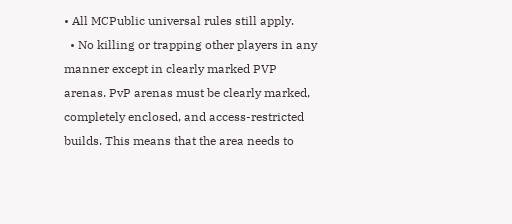• All MCPublic universal rules still apply.
  • No killing or trapping other players in any manner except in clearly marked PVP arenas. PvP arenas must be clearly marked, completely enclosed, and access-restricted builds. This means that the area needs to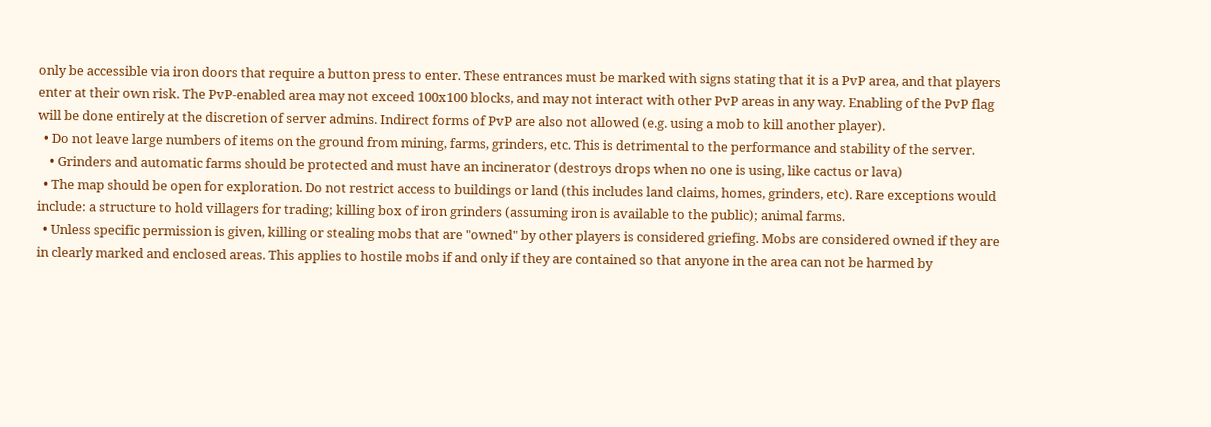only be accessible via iron doors that require a button press to enter. These entrances must be marked with signs stating that it is a PvP area, and that players enter at their own risk. The PvP-enabled area may not exceed 100x100 blocks, and may not interact with other PvP areas in any way. Enabling of the PvP flag will be done entirely at the discretion of server admins. Indirect forms of PvP are also not allowed (e.g. using a mob to kill another player).
  • Do not leave large numbers of items on the ground from mining, farms, grinders, etc. This is detrimental to the performance and stability of the server.
    • Grinders and automatic farms should be protected and must have an incinerator (destroys drops when no one is using, like cactus or lava)
  • The map should be open for exploration. Do not restrict access to buildings or land (this includes land claims, homes, grinders, etc). Rare exceptions would include: a structure to hold villagers for trading; killing box of iron grinders (assuming iron is available to the public); animal farms.
  • Unless specific permission is given, killing or stealing mobs that are "owned" by other players is considered griefing. Mobs are considered owned if they are in clearly marked and enclosed areas. This applies to hostile mobs if and only if they are contained so that anyone in the area can not be harmed by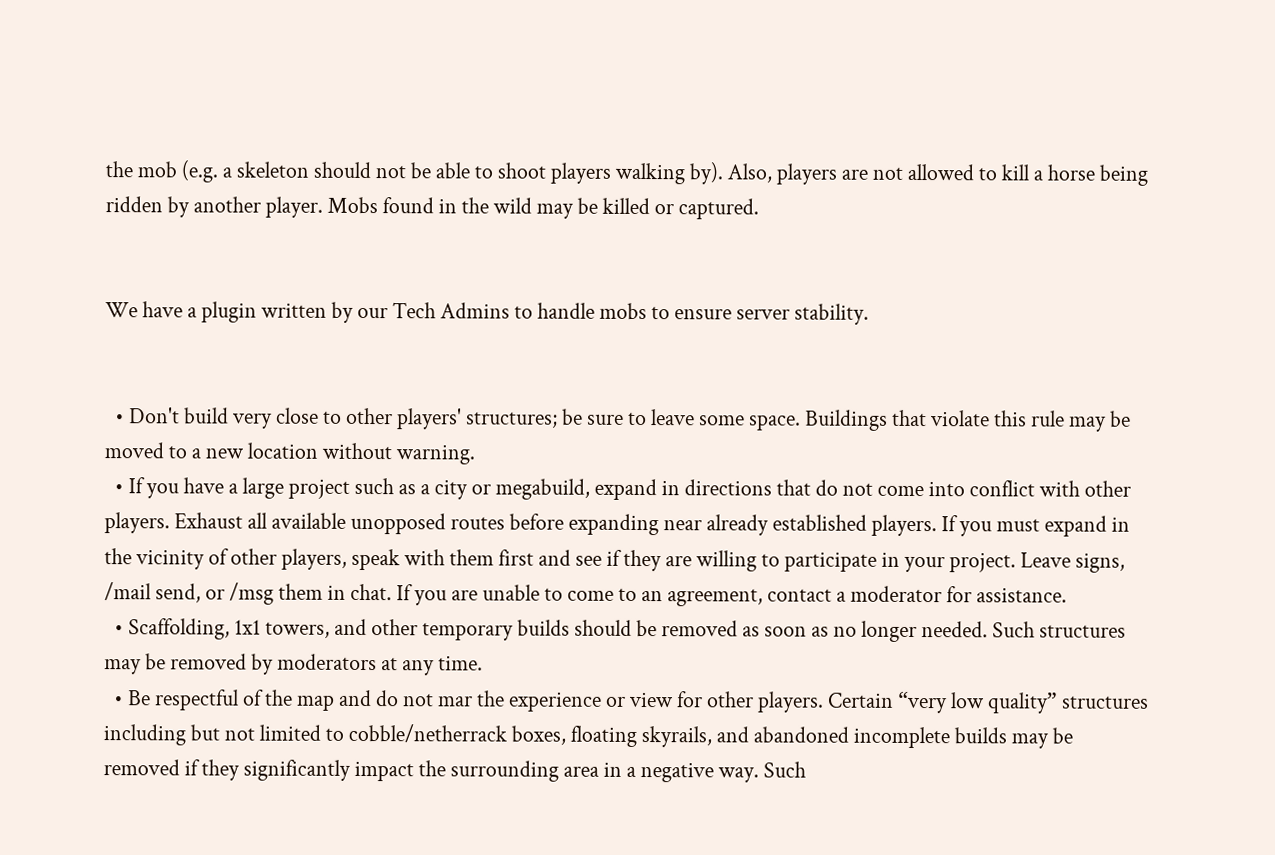the mob (e.g. a skeleton should not be able to shoot players walking by). Also, players are not allowed to kill a horse being ridden by another player. Mobs found in the wild may be killed or captured.


We have a plugin written by our Tech Admins to handle mobs to ensure server stability.


  • Don't build very close to other players' structures; be sure to leave some space. Buildings that violate this rule may be moved to a new location without warning.
  • If you have a large project such as a city or megabuild, expand in directions that do not come into conflict with other players. Exhaust all available unopposed routes before expanding near already established players. If you must expand in the vicinity of other players, speak with them first and see if they are willing to participate in your project. Leave signs, /mail send, or /msg them in chat. If you are unable to come to an agreement, contact a moderator for assistance.
  • Scaffolding, 1x1 towers, and other temporary builds should be removed as soon as no longer needed. Such structures may be removed by moderators at any time.
  • Be respectful of the map and do not mar the experience or view for other players. Certain “very low quality” structures including but not limited to cobble/netherrack boxes, floating skyrails, and abandoned incomplete builds may be removed if they significantly impact the surrounding area in a negative way. Such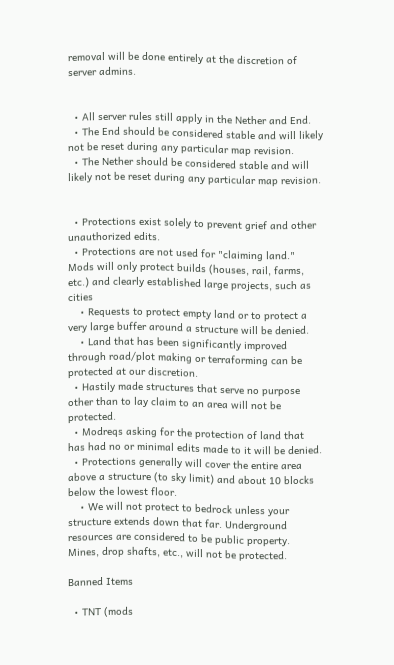removal will be done entirely at the discretion of server admins.


  • All server rules still apply in the Nether and End.
  • The End should be considered stable and will likely not be reset during any particular map revision.
  • The Nether should be considered stable and will likely not be reset during any particular map revision.


  • Protections exist solely to prevent grief and other unauthorized edits.
  • Protections are not used for "claiming land." Mods will only protect builds (houses, rail, farms, etc.) and clearly established large projects, such as cities
    • Requests to protect empty land or to protect a very large buffer around a structure will be denied.
    • Land that has been significantly improved through road/plot making or terraforming can be protected at our discretion.
  • Hastily made structures that serve no purpose other than to lay claim to an area will not be protected.
  • Modreqs asking for the protection of land that has had no or minimal edits made to it will be denied.
  • Protections generally will cover the entire area above a structure (to sky limit) and about 10 blocks below the lowest floor.
    • We will not protect to bedrock unless your structure extends down that far. Underground resources are considered to be public property. Mines, drop shafts, etc., will not be protected.

Banned Items

  • TNT (mods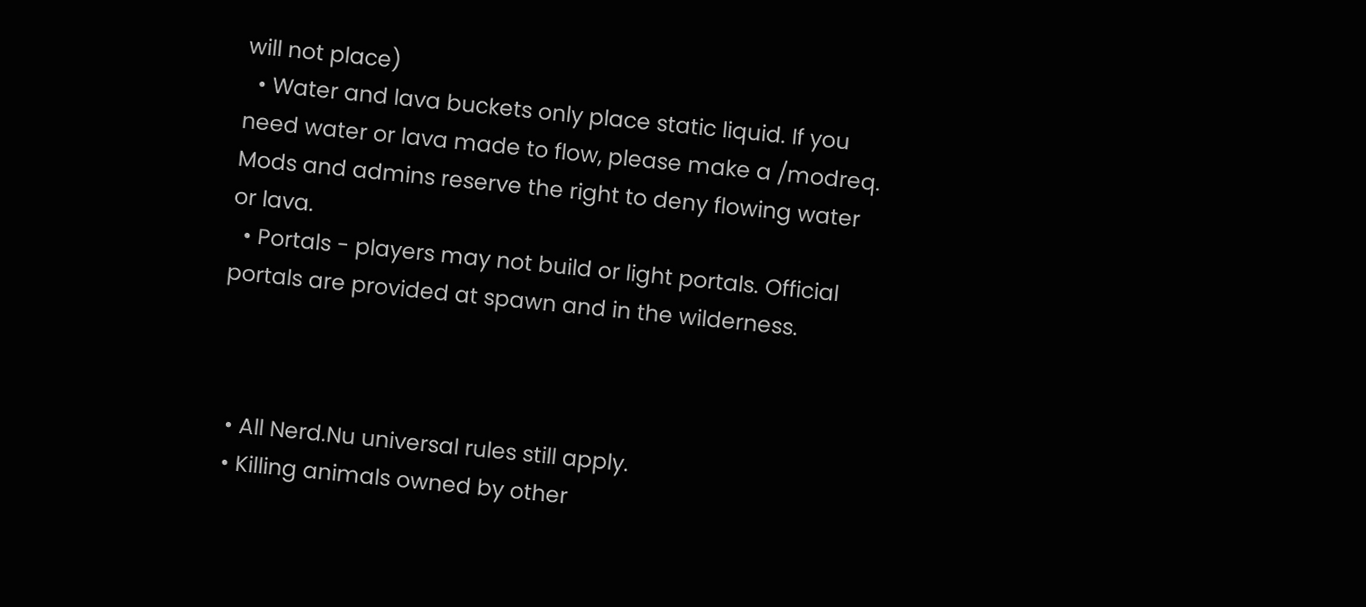will not place)
  • Water and lava buckets only place static liquid. If you need water or lava made to flow, please make a /modreq. Mods and admins reserve the right to deny flowing water or lava.
  • Portals - players may not build or light portals. Official portals are provided at spawn and in the wilderness.



  • All Nerd.Nu universal rules still apply.
  • Killing animals owned by other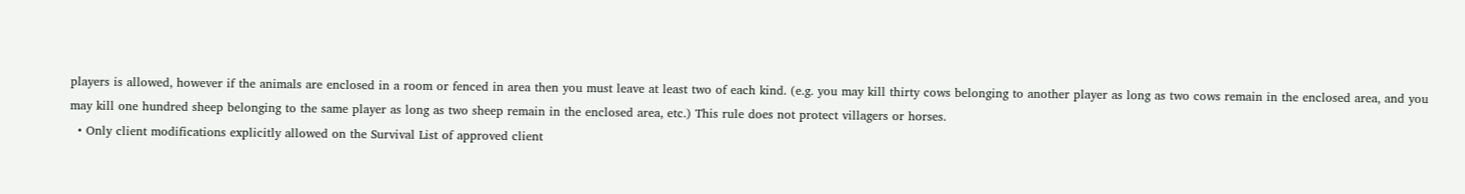players is allowed, however if the animals are enclosed in a room or fenced in area then you must leave at least two of each kind. (e.g. you may kill thirty cows belonging to another player as long as two cows remain in the enclosed area, and you may kill one hundred sheep belonging to the same player as long as two sheep remain in the enclosed area, etc.) This rule does not protect villagers or horses.
  • Only client modifications explicitly allowed on the Survival List of approved client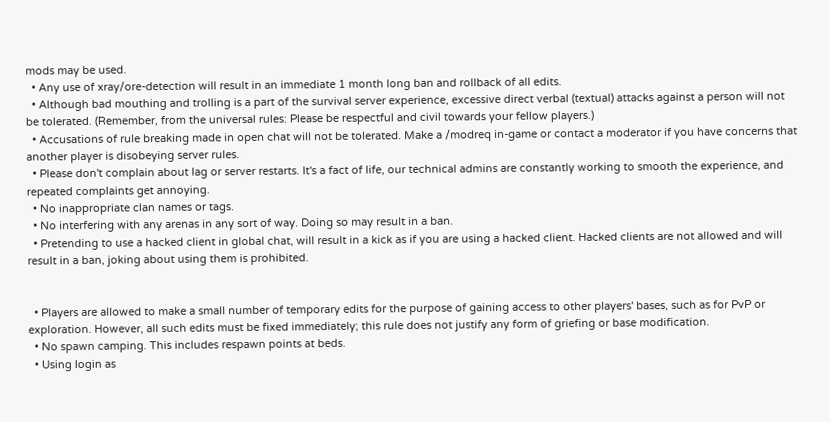mods may be used.
  • Any use of xray/ore-detection will result in an immediate 1 month long ban and rollback of all edits.
  • Although bad mouthing and trolling is a part of the survival server experience, excessive direct verbal (textual) attacks against a person will not be tolerated. (Remember, from the universal rules: Please be respectful and civil towards your fellow players.)
  • Accusations of rule breaking made in open chat will not be tolerated. Make a /modreq in-game or contact a moderator if you have concerns that another player is disobeying server rules.
  • Please don't complain about lag or server restarts. It's a fact of life, our technical admins are constantly working to smooth the experience, and repeated complaints get annoying.
  • No inappropriate clan names or tags.
  • No interfering with any arenas in any sort of way. Doing so may result in a ban.
  • Pretending to use a hacked client in global chat, will result in a kick as if you are using a hacked client. Hacked clients are not allowed and will result in a ban, joking about using them is prohibited.


  • Players are allowed to make a small number of temporary edits for the purpose of gaining access to other players' bases, such as for PvP or exploration. However, all such edits must be fixed immediately; this rule does not justify any form of griefing or base modification.
  • No spawn camping. This includes respawn points at beds.
  • Using login as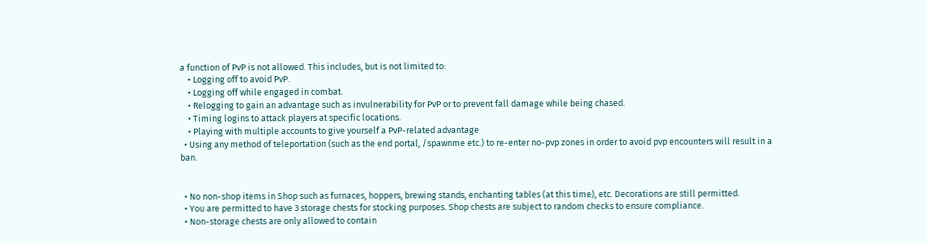a function of PvP is not allowed. This includes, but is not limited to:
    • Logging off to avoid PvP.
    • Logging off while engaged in combat.
    • Relogging to gain an advantage such as invulnerability for PvP or to prevent fall damage while being chased.
    • Timing logins to attack players at specific locations.
    • Playing with multiple accounts to give yourself a PvP-related advantage
  • Using any method of teleportation (such as the end portal, /spawnme etc.) to re-enter no-pvp zones in order to avoid pvp encounters will result in a ban.


  • No non-shop items in Shop such as furnaces, hoppers, brewing stands, enchanting tables (at this time), etc. Decorations are still permitted.
  • You are permitted to have 3 storage chests for stocking purposes. Shop chests are subject to random checks to ensure compliance.
  • Non-storage chests are only allowed to contain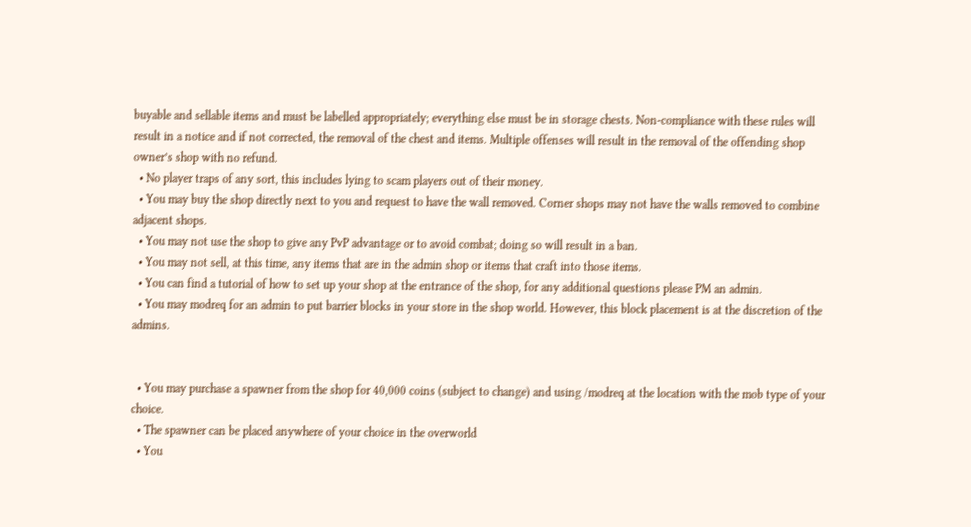buyable and sellable items and must be labelled appropriately; everything else must be in storage chests. Non-compliance with these rules will result in a notice and if not corrected, the removal of the chest and items. Multiple offenses will result in the removal of the offending shop owner’s shop with no refund.
  • No player traps of any sort, this includes lying to scam players out of their money.
  • You may buy the shop directly next to you and request to have the wall removed. Corner shops may not have the walls removed to combine adjacent shops.
  • You may not use the shop to give any PvP advantage or to avoid combat; doing so will result in a ban.
  • You may not sell, at this time, any items that are in the admin shop or items that craft into those items.
  • You can find a tutorial of how to set up your shop at the entrance of the shop, for any additional questions please PM an admin.
  • You may modreq for an admin to put barrier blocks in your store in the shop world. However, this block placement is at the discretion of the admins.


  • You may purchase a spawner from the shop for 40,000 coins (subject to change) and using /modreq at the location with the mob type of your choice.
  • The spawner can be placed anywhere of your choice in the overworld
  • You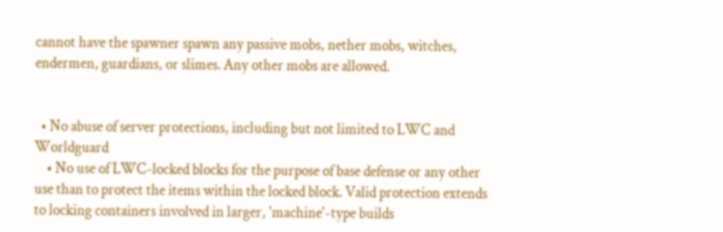cannot have the spawner spawn any passive mobs, nether mobs, witches, endermen, guardians, or slimes. Any other mobs are allowed.


  • No abuse of server protections, including but not limited to LWC and Worldguard
    • No use of LWC-locked blocks for the purpose of base defense or any other use than to protect the items within the locked block. Valid protection extends to locking containers involved in larger, 'machine'-type builds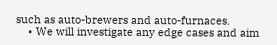such as auto-brewers and auto-furnaces.
    • We will investigate any edge cases and aim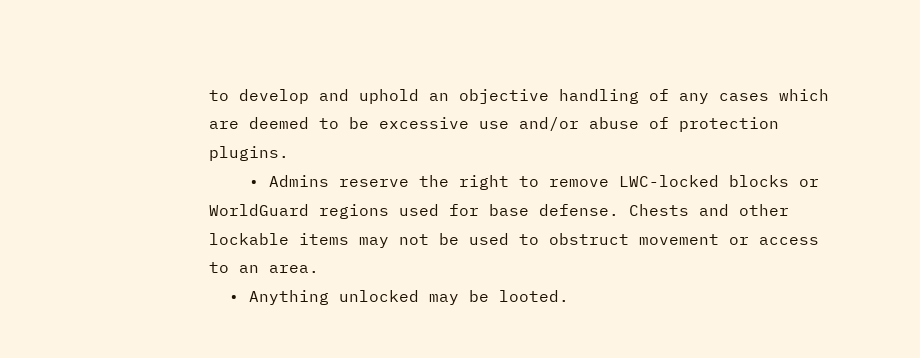to develop and uphold an objective handling of any cases which are deemed to be excessive use and/or abuse of protection plugins.
    • Admins reserve the right to remove LWC-locked blocks or WorldGuard regions used for base defense. Chests and other lockable items may not be used to obstruct movement or access to an area.
  • Anything unlocked may be looted.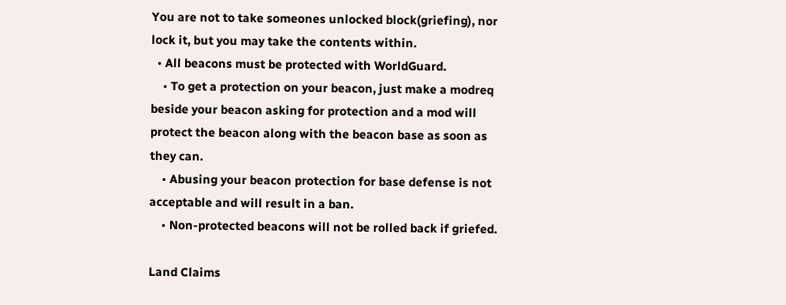You are not to take someones unlocked block(griefing), nor lock it, but you may take the contents within.
  • All beacons must be protected with WorldGuard.
    • To get a protection on your beacon, just make a modreq beside your beacon asking for protection and a mod will protect the beacon along with the beacon base as soon as they can.
    • Abusing your beacon protection for base defense is not acceptable and will result in a ban.
    • Non-protected beacons will not be rolled back if griefed.

Land Claims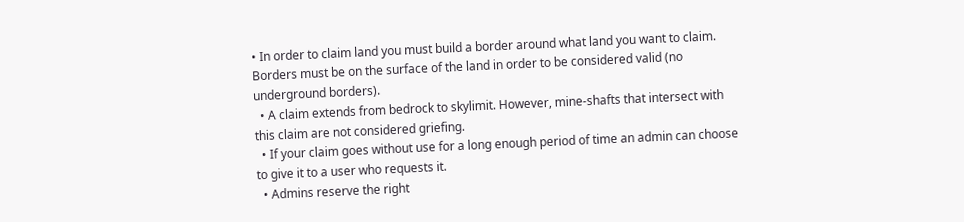• In order to claim land you must build a border around what land you want to claim. Borders must be on the surface of the land in order to be considered valid (no underground borders).
  • A claim extends from bedrock to skylimit. However, mine-shafts that intersect with this claim are not considered griefing.
  • If your claim goes without use for a long enough period of time an admin can choose to give it to a user who requests it.
  • Admins reserve the right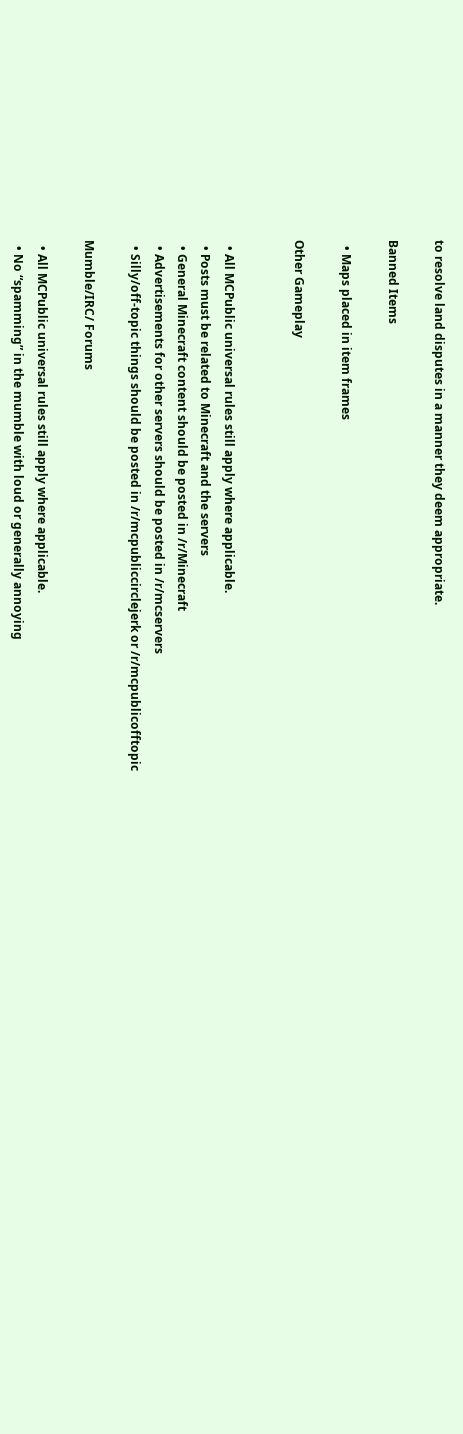to resolve land disputes in a manner they deem appropriate.

Banned Items

  • Maps placed in item frames

Other Gameplay


  • All MCPublic universal rules still apply where applicable.
  • Posts must be related to Minecraft and the servers
  • General Minecraft content should be posted in /r/Minecraft
  • Advertisements for other servers should be posted in /r/mcservers
  • Silly/off-topic things should be posted in /r/mcpubliccirclejerk or /r/mcpublicofftopic

Mumble/IRC/ Forums

  • All MCPublic universal rules still apply where applicable.
  • No “spamming” in the mumble with loud or generally annoying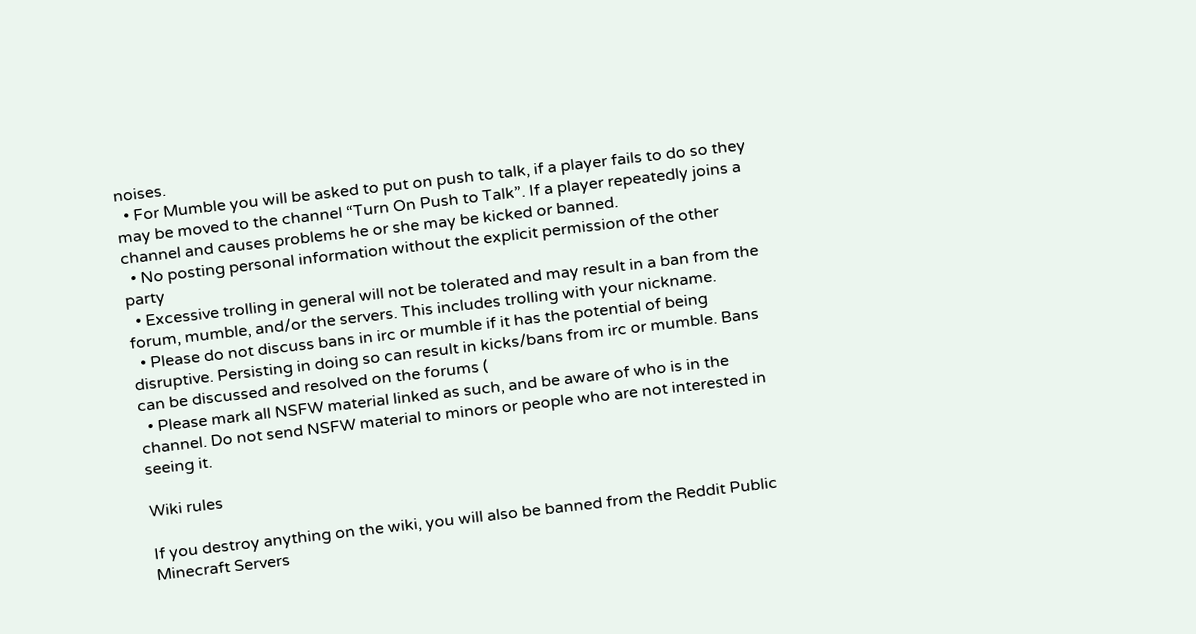noises.
  • For Mumble you will be asked to put on push to talk, if a player fails to do so they may be moved to the channel “Turn On Push to Talk”. If a player repeatedly joins a channel and causes problems he or she may be kicked or banned.
  • No posting personal information without the explicit permission of the other party
  • Excessive trolling in general will not be tolerated and may result in a ban from the forum, mumble, and/or the servers. This includes trolling with your nickname.
  • Please do not discuss bans in irc or mumble if it has the potential of being disruptive. Persisting in doing so can result in kicks/bans from irc or mumble. Bans can be discussed and resolved on the forums (
  • Please mark all NSFW material linked as such, and be aware of who is in the channel. Do not send NSFW material to minors or people who are not interested in seeing it.

Wiki rules

If you destroy anything on the wiki, you will also be banned from the Reddit Public Minecraft Servers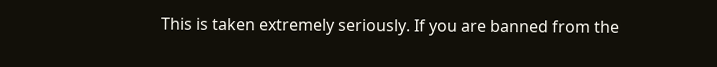This is taken extremely seriously. If you are banned from the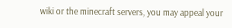wiki or the minecraft servers, you may appeal your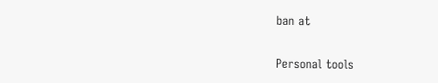ban at

Personal tools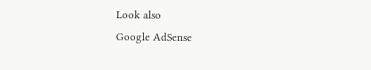Look also
Google AdSense